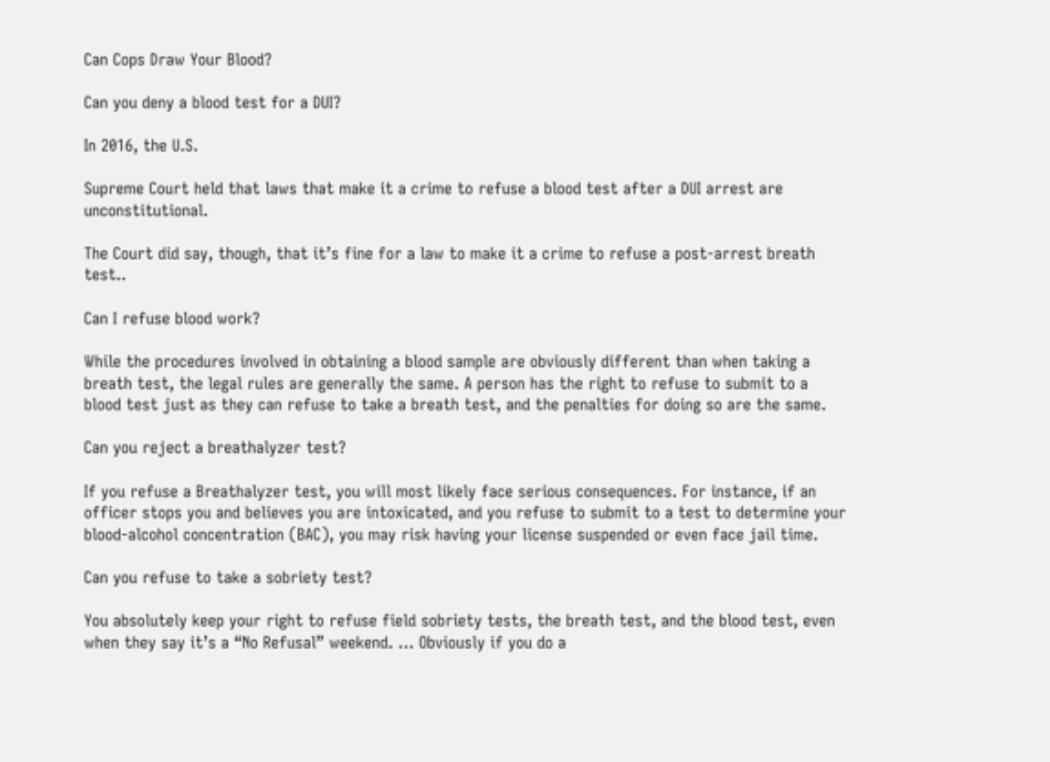Can Cops Draw Your Blood?

Can you deny a blood test for a DUI?

In 2016, the U.S.

Supreme Court held that laws that make it a crime to refuse a blood test after a DUI arrest are unconstitutional.

The Court did say, though, that it’s fine for a law to make it a crime to refuse a post-arrest breath test..

Can I refuse blood work?

While the procedures involved in obtaining a blood sample are obviously different than when taking a breath test, the legal rules are generally the same. A person has the right to refuse to submit to a blood test just as they can refuse to take a breath test, and the penalties for doing so are the same.

Can you reject a breathalyzer test?

If you refuse a Breathalyzer test, you will most likely face serious consequences. For instance, if an officer stops you and believes you are intoxicated, and you refuse to submit to a test to determine your blood-alcohol concentration (BAC), you may risk having your license suspended or even face jail time.

Can you refuse to take a sobriety test?

You absolutely keep your right to refuse field sobriety tests, the breath test, and the blood test, even when they say it’s a “No Refusal” weekend. … Obviously if you do a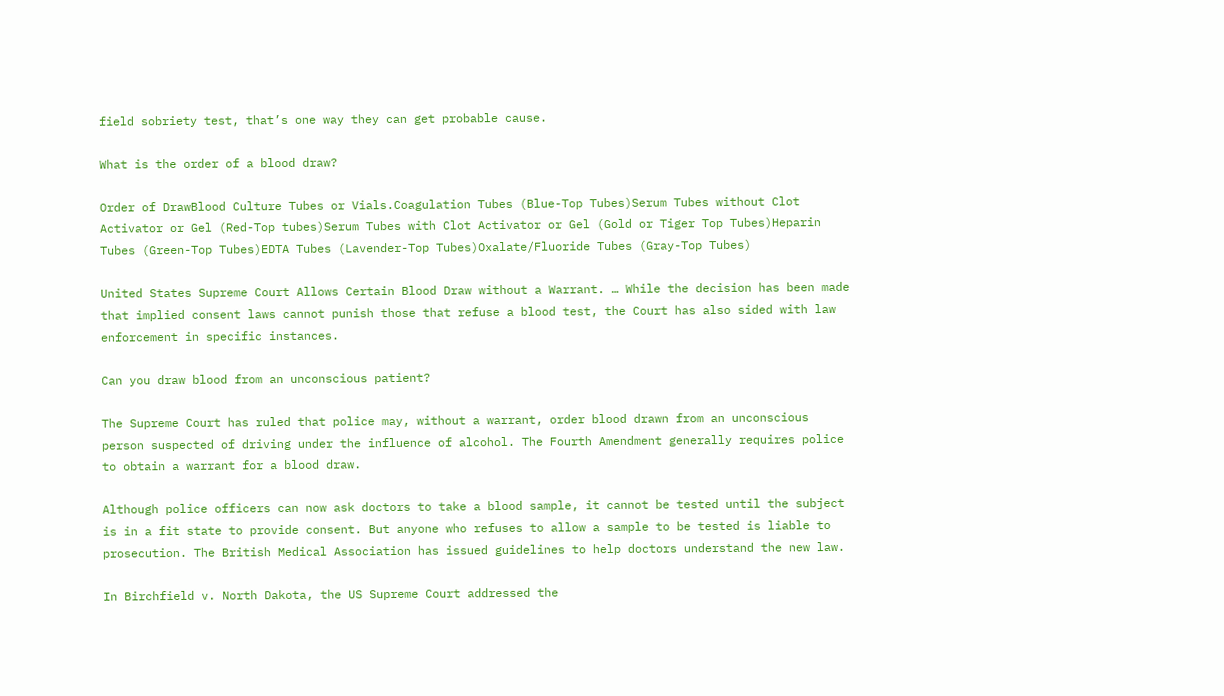field sobriety test, that’s one way they can get probable cause.

What is the order of a blood draw?

Order of DrawBlood Culture Tubes or Vials.Coagulation Tubes (Blue-Top Tubes)Serum Tubes without Clot Activator or Gel (Red-Top tubes)Serum Tubes with Clot Activator or Gel (Gold or Tiger Top Tubes)Heparin Tubes (Green-Top Tubes)EDTA Tubes (Lavender-Top Tubes)Oxalate/Fluoride Tubes (Gray-Top Tubes)

United States Supreme Court Allows Certain Blood Draw without a Warrant. … While the decision has been made that implied consent laws cannot punish those that refuse a blood test, the Court has also sided with law enforcement in specific instances.

Can you draw blood from an unconscious patient?

The Supreme Court has ruled that police may, without a warrant, order blood drawn from an unconscious person suspected of driving under the influence of alcohol. The Fourth Amendment generally requires police to obtain a warrant for a blood draw.

Although police officers can now ask doctors to take a blood sample, it cannot be tested until the subject is in a fit state to provide consent. But anyone who refuses to allow a sample to be tested is liable to prosecution. The British Medical Association has issued guidelines to help doctors understand the new law.

In Birchfield v. North Dakota, the US Supreme Court addressed the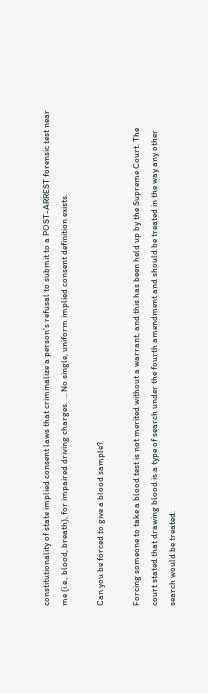constitutionality of state implied consent laws that criminalize a person’s refusal to submit to a POST-ARREST forensic test near me (i.e., blood, breath), for impaired driving charges. … No single, uniform implied consent definition exists.

Can you be forced to give a blood sample?

Forcing someone to take a blood test is not merited without a warrant, and this has been held up by the Supreme Court. The court stated that drawing blood is a type of search under the fourth amendment and should be treated in the way any other search would be treated.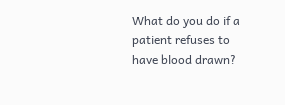What do you do if a patient refuses to have blood drawn?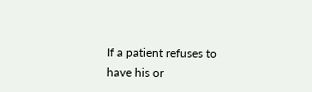If a patient refuses to have his or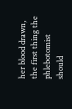her blood drawn, the first thing the phlebotomist should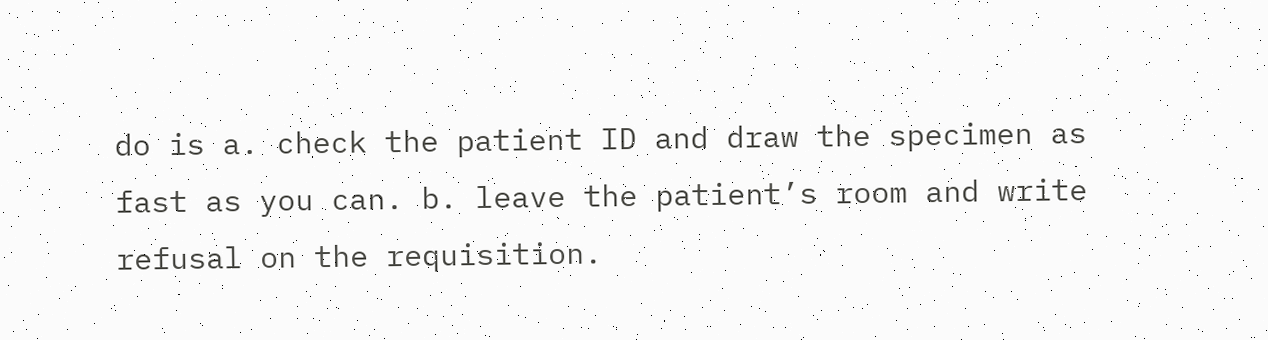do is a. check the patient ID and draw the specimen as fast as you can. b. leave the patient’s room and write refusal on the requisition.